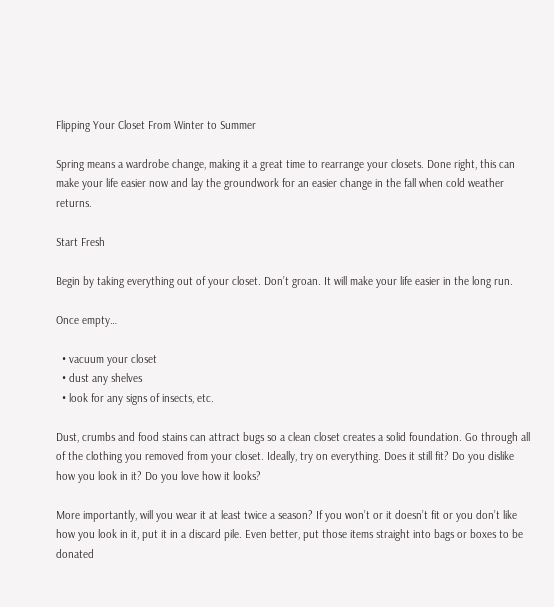Flipping Your Closet From Winter to Summer

Spring means a wardrobe change, making it a great time to rearrange your closets. Done right, this can make your life easier now and lay the groundwork for an easier change in the fall when cold weather returns.

Start Fresh

Begin by taking everything out of your closet. Don’t groan. It will make your life easier in the long run.

Once empty…

  • vacuum your closet
  • dust any shelves
  • look for any signs of insects, etc.

Dust, crumbs and food stains can attract bugs so a clean closet creates a solid foundation. Go through all of the clothing you removed from your closet. Ideally, try on everything. Does it still fit? Do you dislike how you look in it? Do you love how it looks?

More importantly, will you wear it at least twice a season? If you won’t or it doesn’t fit or you don’t like how you look in it, put it in a discard pile. Even better, put those items straight into bags or boxes to be donated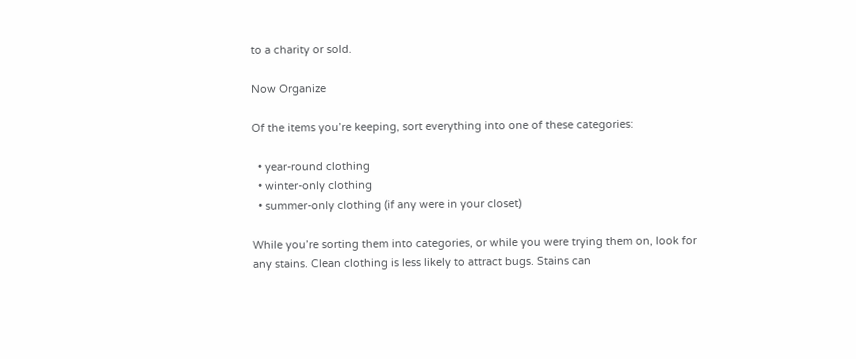to a charity or sold.

Now Organize

Of the items you’re keeping, sort everything into one of these categories:

  • year-round clothing
  • winter-only clothing
  • summer-only clothing (if any were in your closet)

While you’re sorting them into categories, or while you were trying them on, look for any stains. Clean clothing is less likely to attract bugs. Stains can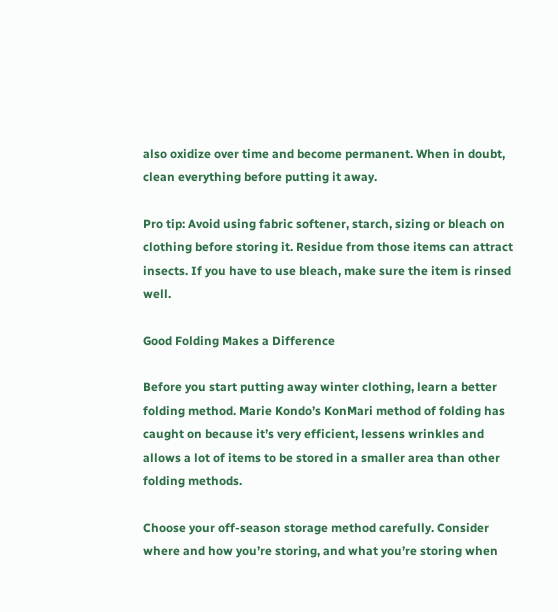also oxidize over time and become permanent. When in doubt, clean everything before putting it away.

Pro tip: Avoid using fabric softener, starch, sizing or bleach on clothing before storing it. Residue from those items can attract insects. If you have to use bleach, make sure the item is rinsed well.

Good Folding Makes a Difference

Before you start putting away winter clothing, learn a better folding method. Marie Kondo’s KonMari method of folding has caught on because it’s very efficient, lessens wrinkles and allows a lot of items to be stored in a smaller area than other folding methods.

Choose your off-season storage method carefully. Consider where and how you’re storing, and what you’re storing when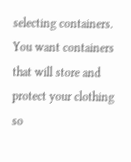selecting containers. You want containers that will store and protect your clothing so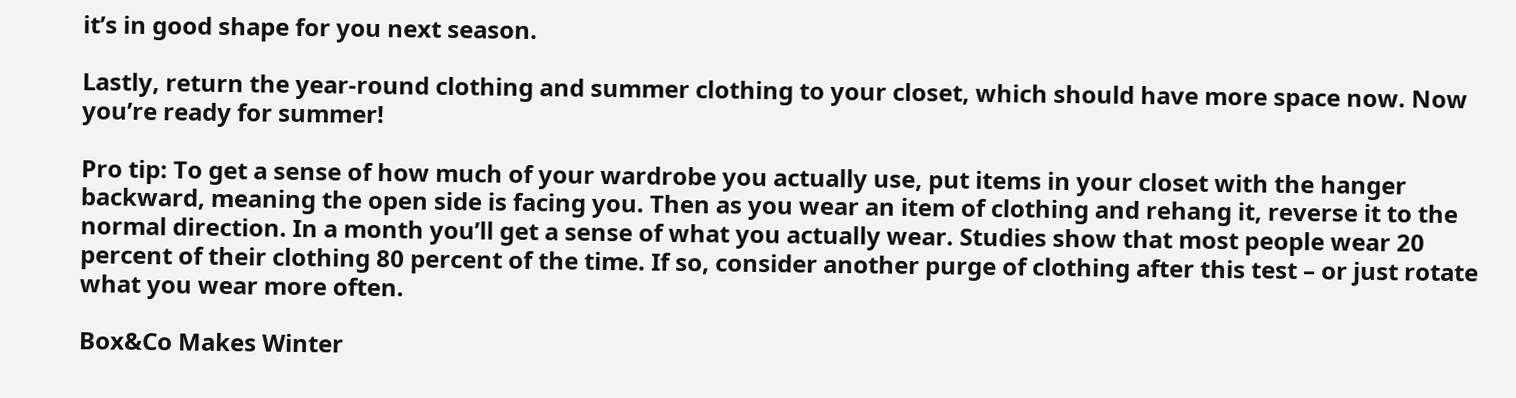it’s in good shape for you next season.

Lastly, return the year-round clothing and summer clothing to your closet, which should have more space now. Now you’re ready for summer!

Pro tip: To get a sense of how much of your wardrobe you actually use, put items in your closet with the hanger backward, meaning the open side is facing you. Then as you wear an item of clothing and rehang it, reverse it to the normal direction. In a month you’ll get a sense of what you actually wear. Studies show that most people wear 20 percent of their clothing 80 percent of the time. If so, consider another purge of clothing after this test – or just rotate what you wear more often.

Box&Co Makes Winter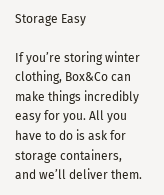Storage Easy

If you’re storing winter clothing, Box&Co can make things incredibly easy for you. All you have to do is ask for storage containers, and we’ll deliver them.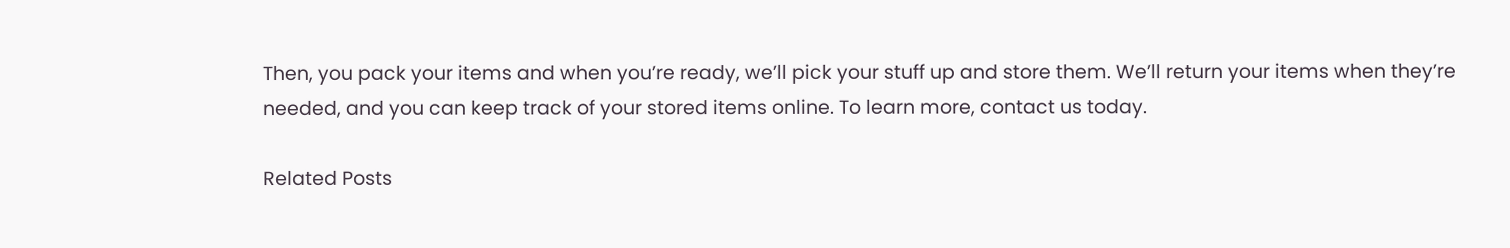Then, you pack your items and when you’re ready, we’ll pick your stuff up and store them. We’ll return your items when they’re needed, and you can keep track of your stored items online. To learn more, contact us today.

Related Posts